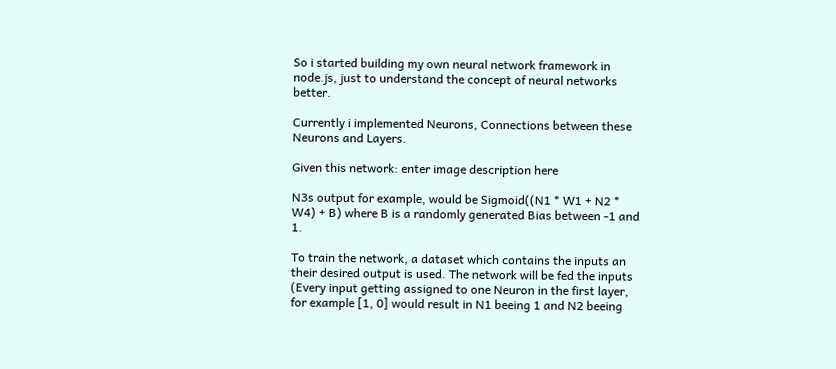So i started building my own neural network framework in node.js, just to understand the concept of neural networks better.

Currently i implemented Neurons, Connections between these Neurons and Layers.

Given this network: enter image description here

N3s output for example, would be Sigmoid((N1 * W1 + N2 * W4) + B) where B is a randomly generated Bias between -1 and 1.

To train the network, a dataset which contains the inputs an their desired output is used. The network will be fed the inputs (Every input getting assigned to one Neuron in the first layer, for example [1, 0] would result in N1 beeing 1 and N2 beeing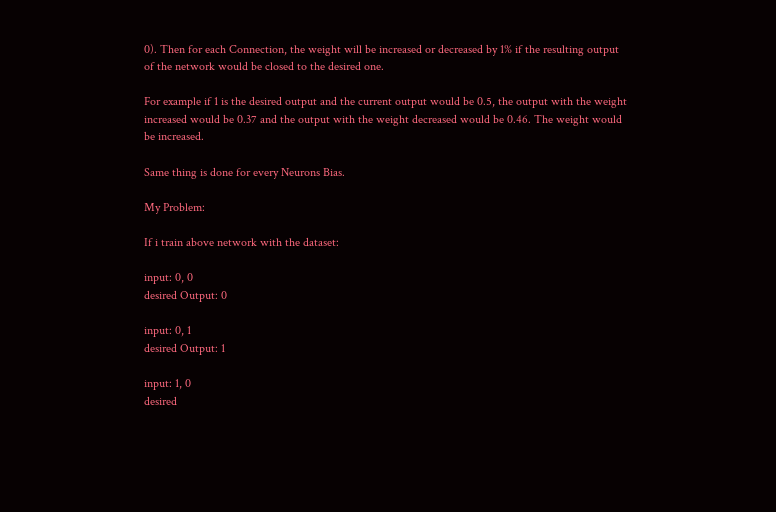0). Then for each Connection, the weight will be increased or decreased by 1% if the resulting output of the network would be closed to the desired one.

For example if 1 is the desired output and the current output would be 0.5, the output with the weight increased would be 0.37 and the output with the weight decreased would be 0.46. The weight would be increased.

Same thing is done for every Neurons Bias.

My Problem:

If i train above network with the dataset:

input: 0, 0
desired Output: 0

input: 0, 1
desired Output: 1

input: 1, 0
desired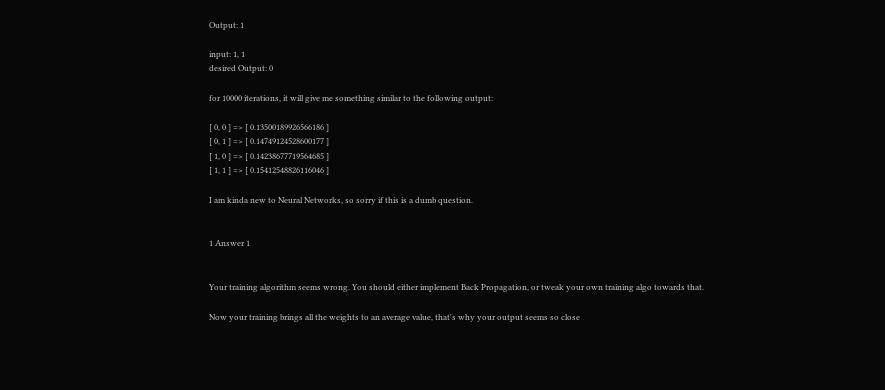Output: 1

input: 1, 1
desired Output: 0

for 10000 iterations, it will give me something similar to the following output:

[ 0, 0 ] => [ 0.13500189926566186 ]
[ 0, 1 ] => [ 0.14749124528600177 ]
[ 1, 0 ] => [ 0.14238677719564685 ]
[ 1, 1 ] => [ 0.15412548826116046 ]

I am kinda new to Neural Networks, so sorry if this is a dumb question.


1 Answer 1


Your training algorithm seems wrong. You should either implement Back Propagation, or tweak your own training algo towards that.

Now your training brings all the weights to an average value, that's why your output seems so close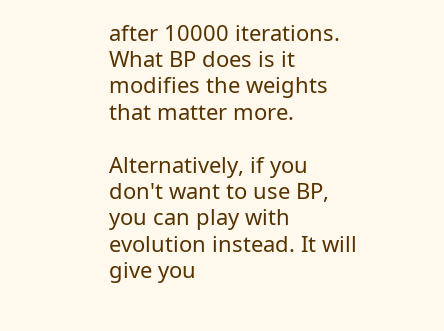after 10000 iterations. What BP does is it modifies the weights that matter more.

Alternatively, if you don't want to use BP, you can play with evolution instead. It will give you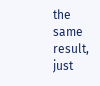the same result, just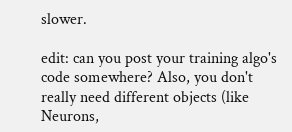slower.

edit: can you post your training algo's code somewhere? Also, you don't really need different objects (like Neurons,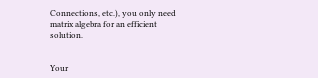Connections, etc.), you only need matrix algebra for an efficient solution.


Your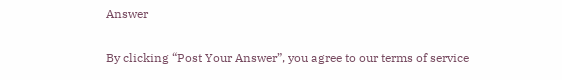Answer

By clicking “Post Your Answer”, you agree to our terms of service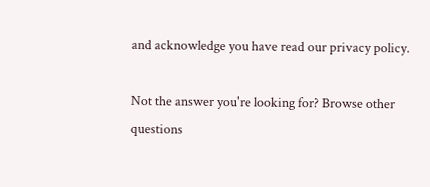and acknowledge you have read our privacy policy.

Not the answer you're looking for? Browse other questions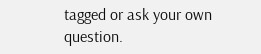tagged or ask your own question.